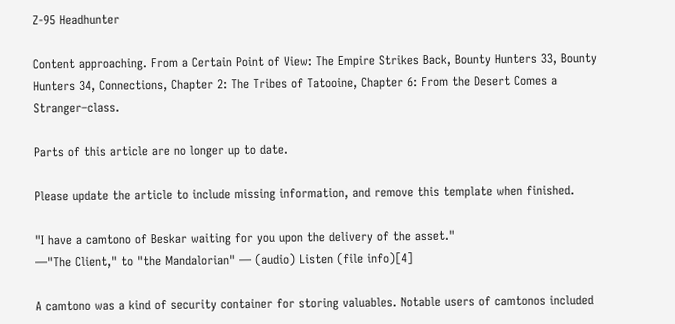Z-95 Headhunter

Content approaching. From a Certain Point of View: The Empire Strikes Back, Bounty Hunters 33, Bounty Hunters 34, Connections, Chapter 2: The Tribes of Tatooine, Chapter 6: From the Desert Comes a Stranger–class.

Parts of this article are no longer up to date.

Please update the article to include missing information, and remove this template when finished.

"I have a camtono of Beskar waiting for you upon the delivery of the asset."
―"The Client," to "the Mandalorian" — (audio) Listen (file info)[4]

A camtono was a kind of security container for storing valuables. Notable users of camtonos included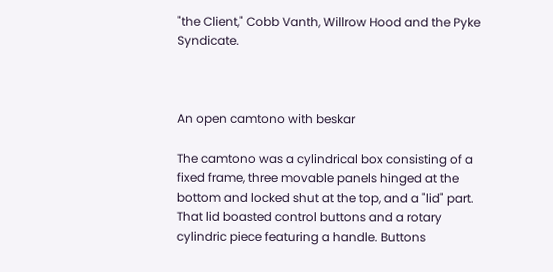"the Client," Cobb Vanth, Willrow Hood and the Pyke Syndicate.



An open camtono with beskar

The camtono was a cylindrical box consisting of a fixed frame, three movable panels hinged at the bottom and locked shut at the top, and a "lid" part. That lid boasted control buttons and a rotary cylindric piece featuring a handle. Buttons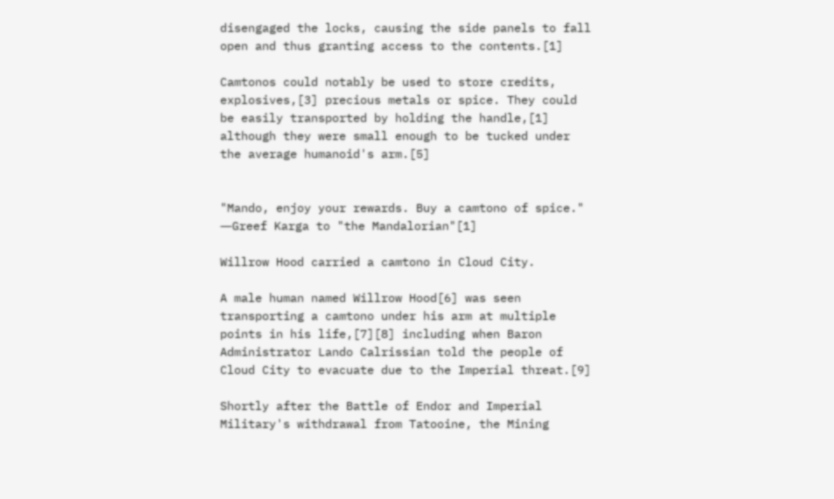disengaged the locks, causing the side panels to fall open and thus granting access to the contents.[1]

Camtonos could notably be used to store credits, explosives,[3] precious metals or spice. They could be easily transported by holding the handle,[1] although they were small enough to be tucked under the average humanoid's arm.[5]


"Mando, enjoy your rewards. Buy a camtono of spice."
―Greef Karga to "the Mandalorian"[1]

Willrow Hood carried a camtono in Cloud City.

A male human named Willrow Hood[6] was seen transporting a camtono under his arm at multiple points in his life,[7][8] including when Baron Administrator Lando Calrissian told the people of Cloud City to evacuate due to the Imperial threat.[9]

Shortly after the Battle of Endor and Imperial Military's withdrawal from Tatooine, the Mining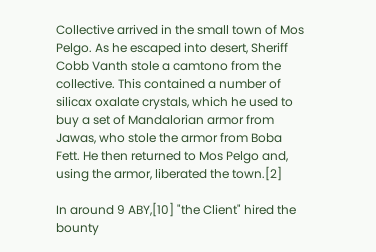Collective arrived in the small town of Mos Pelgo. As he escaped into desert, Sheriff Cobb Vanth stole a camtono from the collective. This contained a number of silicax oxalate crystals, which he used to buy a set of Mandalorian armor from Jawas, who stole the armor from Boba Fett. He then returned to Mos Pelgo and, using the armor, liberated the town.[2]

In around 9 ABY,[10] "the Client" hired the bounty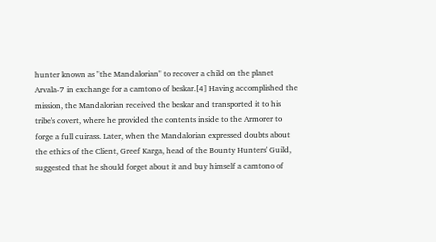hunter known as "the Mandalorian" to recover a child on the planet Arvala-7 in exchange for a camtono of beskar.[4] Having accomplished the mission, the Mandalorian received the beskar and transported it to his tribe's covert, where he provided the contents inside to the Armorer to forge a full cuirass. Later, when the Mandalorian expressed doubts about the ethics of the Client, Greef Karga, head of the Bounty Hunters' Guild, suggested that he should forget about it and buy himself a camtono of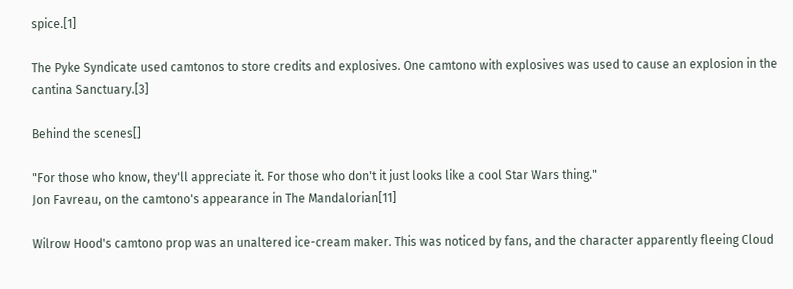spice.[1]

The Pyke Syndicate used camtonos to store credits and explosives. One camtono with explosives was used to cause an explosion in the cantina Sanctuary.[3]

Behind the scenes[]

"For those who know, they'll appreciate it. For those who don't it just looks like a cool Star Wars thing."
Jon Favreau, on the camtono's appearance in The Mandalorian[11]

Wilrow Hood's camtono prop was an unaltered ice-cream maker. This was noticed by fans, and the character apparently fleeing Cloud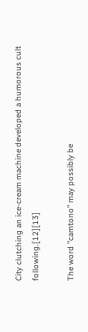City clutching an ice-cream machine developed a humorous cult following.[12][13]

The word "camtono" may possibly be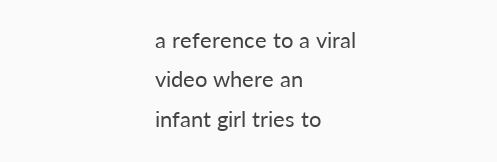a reference to a viral video where an infant girl tries to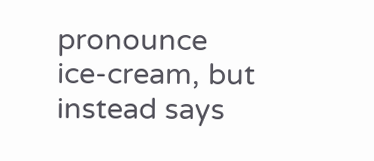pronounce ice-cream, but instead says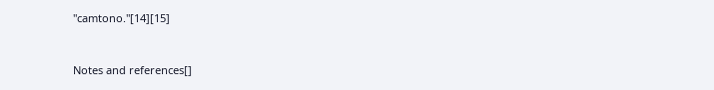"camtono."[14][15]



Notes and references[]